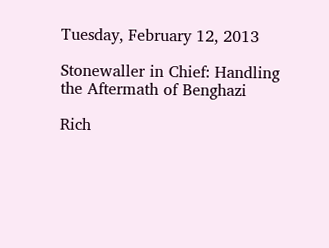Tuesday, February 12, 2013

Stonewaller in Chief: Handling the Aftermath of Benghazi

Rich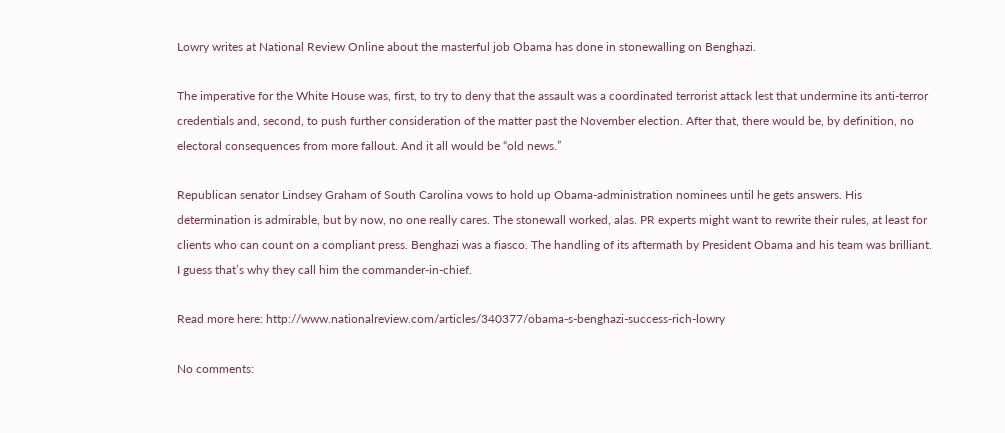Lowry writes at National Review Online about the masterful job Obama has done in stonewalling on Benghazi.

The imperative for the White House was, first, to try to deny that the assault was a coordinated terrorist attack lest that undermine its anti-terror credentials and, second, to push further consideration of the matter past the November election. After that, there would be, by definition, no electoral consequences from more fallout. And it all would be “old news.”

Republican senator Lindsey Graham of South Carolina vows to hold up Obama-administration nominees until he gets answers. His determination is admirable, but by now, no one really cares. The stonewall worked, alas. PR experts might want to rewrite their rules, at least for clients who can count on a compliant press. Benghazi was a fiasco. The handling of its aftermath by President Obama and his team was brilliant. I guess that’s why they call him the commander-in-chief.

Read more here: http://www.nationalreview.com/articles/340377/obama-s-benghazi-success-rich-lowry

No comments: